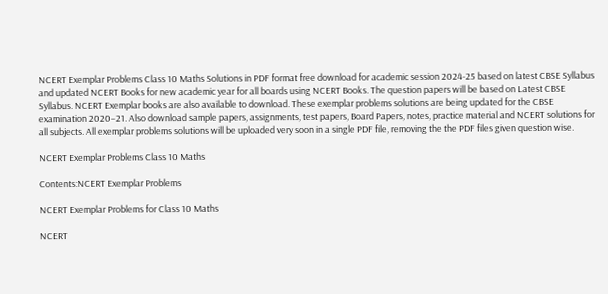NCERT Exemplar Problems Class 10 Maths Solutions in PDF format free download for academic session 2024-25 based on latest CBSE Syllabus and updated NCERT Books for new academic year for all boards using NCERT Books. The question papers will be based on Latest CBSE Syllabus. NCERT Exemplar books are also available to download. These exemplar problems solutions are being updated for the CBSE examination 2020–21. Also download sample papers, assignments, test papers, Board Papers, notes, practice material and NCERT solutions for all subjects. All exemplar problems solutions will be uploaded very soon in a single PDF file, removing the the PDF files given question wise.

NCERT Exemplar Problems Class 10 Maths

Contents:NCERT Exemplar Problems

NCERT Exemplar Problems for Class 10 Maths

NCERT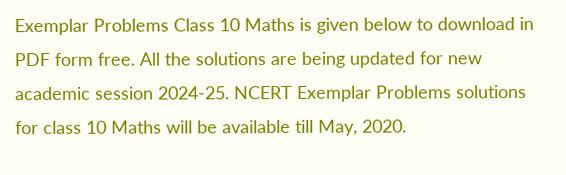Exemplar Problems Class 10 Maths is given below to download in PDF form free. All the solutions are being updated for new academic session 2024-25. NCERT Exemplar Problems solutions for class 10 Maths will be available till May, 2020.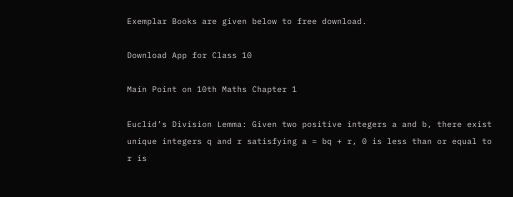Exemplar Books are given below to free download.

Download App for Class 10

Main Point on 10th Maths Chapter 1

Euclid’s Division Lemma: Given two positive integers a and b, there exist unique integers q and r satisfying a = bq + r, 0 is less than or equal to r is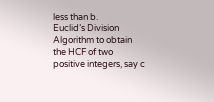less than b.
Euclid’s Division Algorithm to obtain the HCF of two positive integers, say c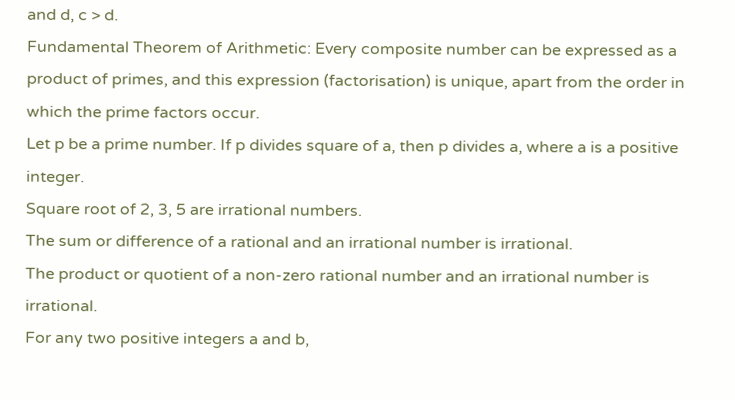and d, c > d.
Fundamental Theorem of Arithmetic: Every composite number can be expressed as a product of primes, and this expression (factorisation) is unique, apart from the order in which the prime factors occur.
Let p be a prime number. If p divides square of a, then p divides a, where a is a positive integer.
Square root of 2, 3, 5 are irrational numbers.
The sum or difference of a rational and an irrational number is irrational.
The product or quotient of a non-zero rational number and an irrational number is irrational.
For any two positive integers a and b,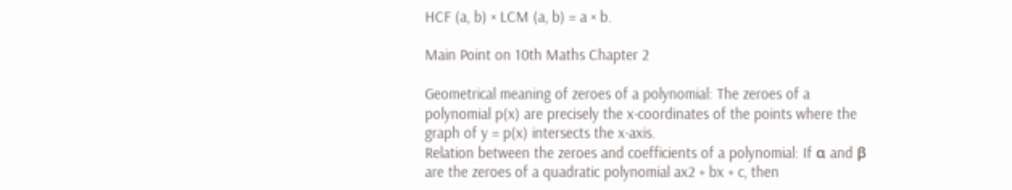HCF (a, b) × LCM (a, b) = a × b.

Main Point on 10th Maths Chapter 2

Geometrical meaning of zeroes of a polynomial: The zeroes of a polynomial p(x) are precisely the x-coordinates of the points where the graph of y = p(x) intersects the x-axis.
Relation between the zeroes and coefficients of a polynomial: If α and β are the zeroes of a quadratic polynomial ax2 + bx + c, then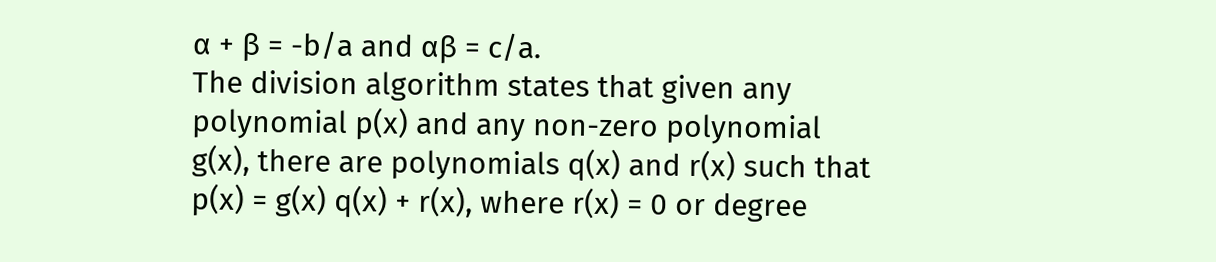α + β = -b/a and αβ = c/a.
The division algorithm states that given any polynomial p(x) and any non-zero polynomial g(x), there are polynomials q(x) and r(x) such that p(x) = g(x) q(x) + r(x), where r(x) = 0 or degree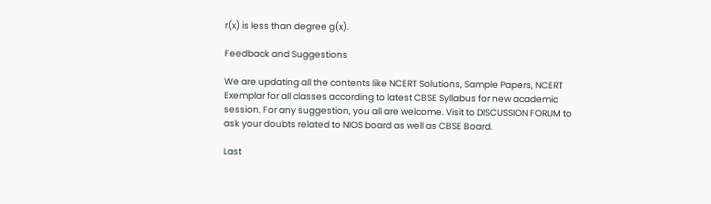r(x) is less than degree g(x).

Feedback and Suggestions

We are updating all the contents like NCERT Solutions, Sample Papers, NCERT Exemplar for all classes according to latest CBSE Syllabus for new academic session. For any suggestion, you all are welcome. Visit to DISCUSSION FORUM to ask your doubts related to NIOS board as well as CBSE Board.

Last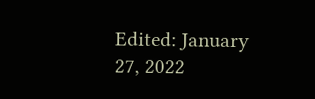Edited: January 27, 2022